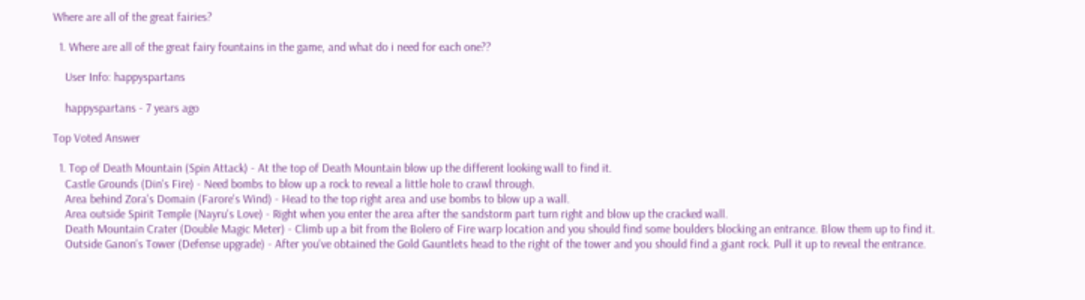Where are all of the great fairies?

  1. Where are all of the great fairy fountains in the game, and what do i need for each one??

    User Info: happyspartans

    happyspartans - 7 years ago

Top Voted Answer

  1. Top of Death Mountain (Spin Attack) - At the top of Death Mountain blow up the different looking wall to find it.
    Castle Grounds (Din's Fire) - Need bombs to blow up a rock to reveal a little hole to crawl through.
    Area behind Zora's Domain (Farore's Wind) - Head to the top right area and use bombs to blow up a wall.
    Area outside Spirit Temple (Nayru's Love) - Right when you enter the area after the sandstorm part turn right and blow up the cracked wall.
    Death Mountain Crater (Double Magic Meter) - Climb up a bit from the Bolero of Fire warp location and you should find some boulders blocking an entrance. Blow them up to find it.
    Outside Ganon's Tower (Defense upgrade) - After you've obtained the Gold Gauntlets head to the right of the tower and you should find a giant rock. Pull it up to reveal the entrance.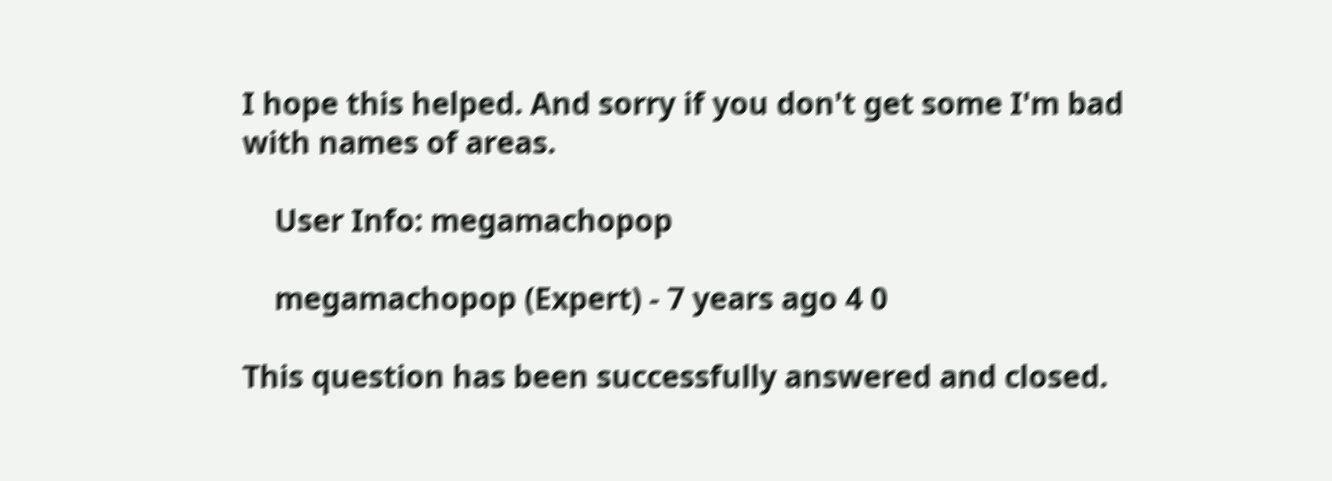I hope this helped. And sorry if you don't get some I'm bad with names of areas.

    User Info: megamachopop

    megamachopop (Expert) - 7 years ago 4 0

This question has been successfully answered and closed.